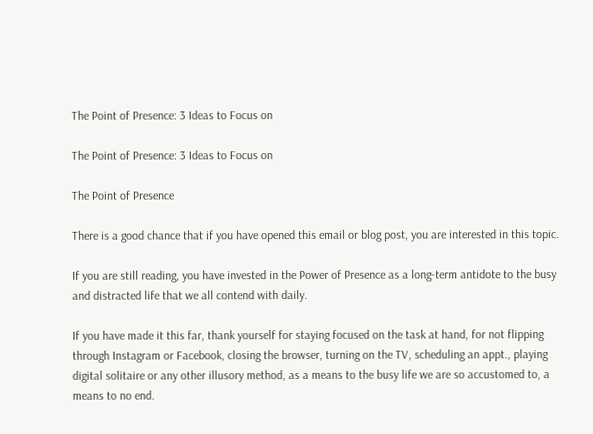The Point of Presence: 3 Ideas to Focus on

The Point of Presence: 3 Ideas to Focus on

The Point of Presence

There is a good chance that if you have opened this email or blog post, you are interested in this topic.

If you are still reading, you have invested in the Power of Presence as a long-term antidote to the busy and distracted life that we all contend with daily.

If you have made it this far, thank yourself for staying focused on the task at hand, for not flipping through Instagram or Facebook, closing the browser, turning on the TV, scheduling an appt., playing digital solitaire or any other illusory method, as a means to the busy life we are so accustomed to, a means to no end.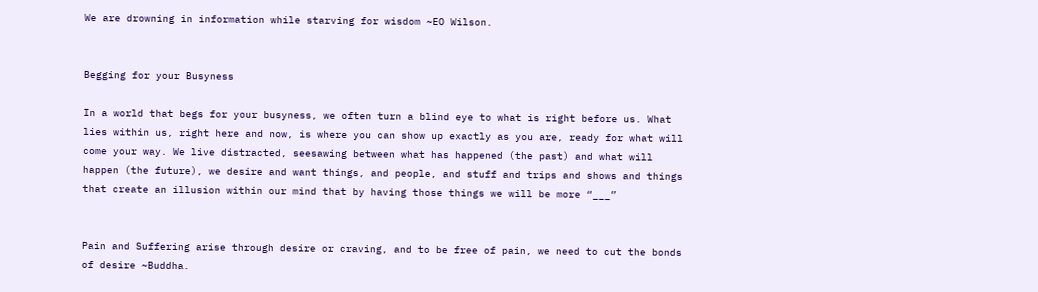We are drowning in information while starving for wisdom ~EO Wilson.


Begging for your Busyness

In a world that begs for your busyness, we often turn a blind eye to what is right before us. What lies within us, right here and now, is where you can show up exactly as you are, ready for what will come your way. We live distracted, seesawing between what has happened (the past) and what will happen (the future), we desire and want things, and people, and stuff and trips and shows and things that create an illusion within our mind that by having those things we will be more “___”


Pain and Suffering arise through desire or craving, and to be free of pain, we need to cut the bonds of desire ~Buddha.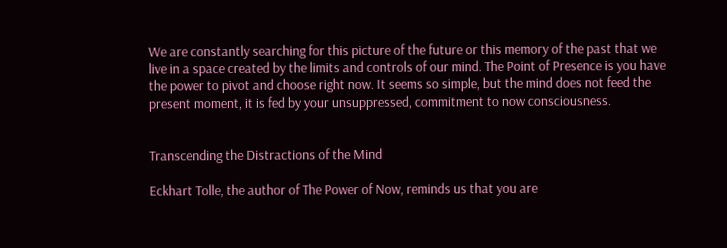We are constantly searching for this picture of the future or this memory of the past that we live in a space created by the limits and controls of our mind. The Point of Presence is you have the power to pivot and choose right now. It seems so simple, but the mind does not feed the present moment, it is fed by your unsuppressed, commitment to now consciousness.


Transcending the Distractions of the Mind

Eckhart Tolle, the author of The Power of Now, reminds us that you are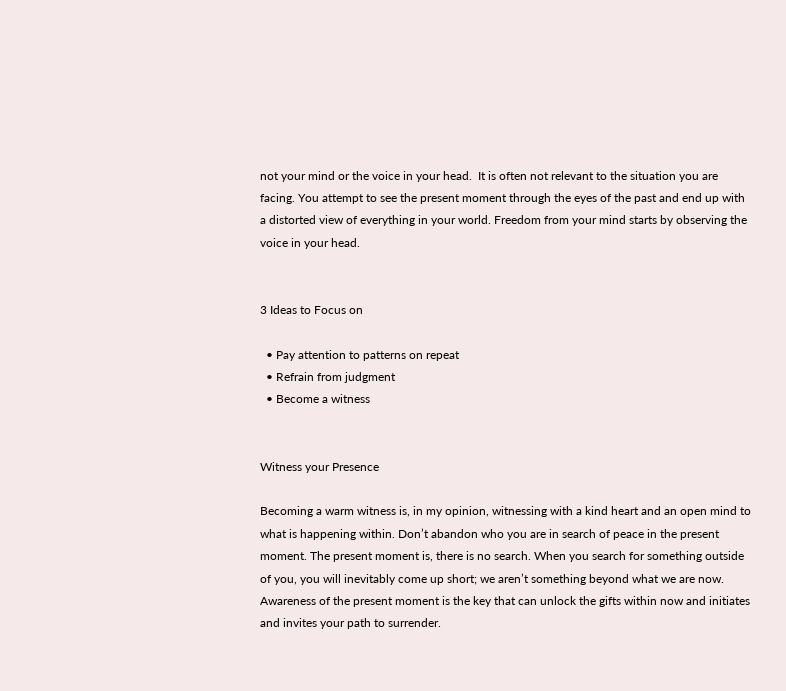not your mind or the voice in your head.  It is often not relevant to the situation you are facing. You attempt to see the present moment through the eyes of the past and end up with a distorted view of everything in your world. Freedom from your mind starts by observing the voice in your head.


3 Ideas to Focus on

  • Pay attention to patterns on repeat
  • Refrain from judgment
  • Become a witness


Witness your Presence

Becoming a warm witness is, in my opinion, witnessing with a kind heart and an open mind to what is happening within. Don’t abandon who you are in search of peace in the present moment. The present moment is, there is no search. When you search for something outside of you, you will inevitably come up short; we aren’t something beyond what we are now. Awareness of the present moment is the key that can unlock the gifts within now and initiates and invites your path to surrender.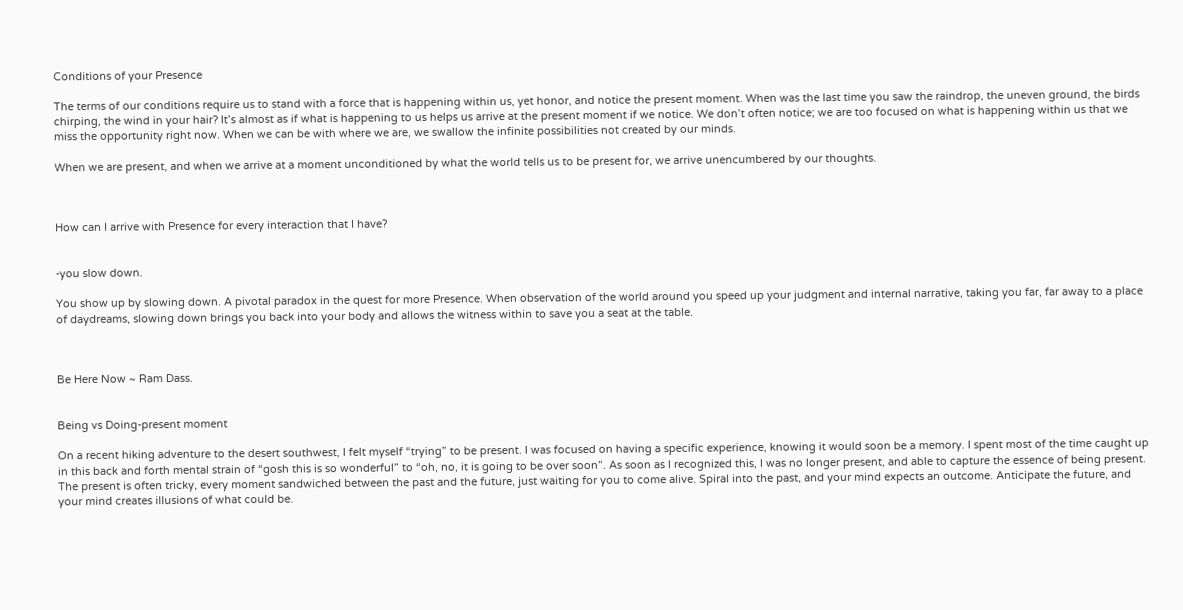Conditions of your Presence

The terms of our conditions require us to stand with a force that is happening within us, yet honor, and notice the present moment. When was the last time you saw the raindrop, the uneven ground, the birds chirping, the wind in your hair? It’s almost as if what is happening to us helps us arrive at the present moment if we notice. We don’t often notice; we are too focused on what is happening within us that we miss the opportunity right now. When we can be with where we are, we swallow the infinite possibilities not created by our minds.

When we are present, and when we arrive at a moment unconditioned by what the world tells us to be present for, we arrive unencumbered by our thoughts.



How can I arrive with Presence for every interaction that I have?


-you slow down.

You show up by slowing down. A pivotal paradox in the quest for more Presence. When observation of the world around you speed up your judgment and internal narrative, taking you far, far away to a place of daydreams, slowing down brings you back into your body and allows the witness within to save you a seat at the table.



Be Here Now ~ Ram Dass.


Being vs Doing-present moment

On a recent hiking adventure to the desert southwest, I felt myself “trying” to be present. I was focused on having a specific experience, knowing it would soon be a memory. I spent most of the time caught up in this back and forth mental strain of “gosh this is so wonderful” to “oh, no, it is going to be over soon”. As soon as I recognized this, I was no longer present, and able to capture the essence of being present. The present is often tricky, every moment sandwiched between the past and the future, just waiting for you to come alive. Spiral into the past, and your mind expects an outcome. Anticipate the future, and your mind creates illusions of what could be.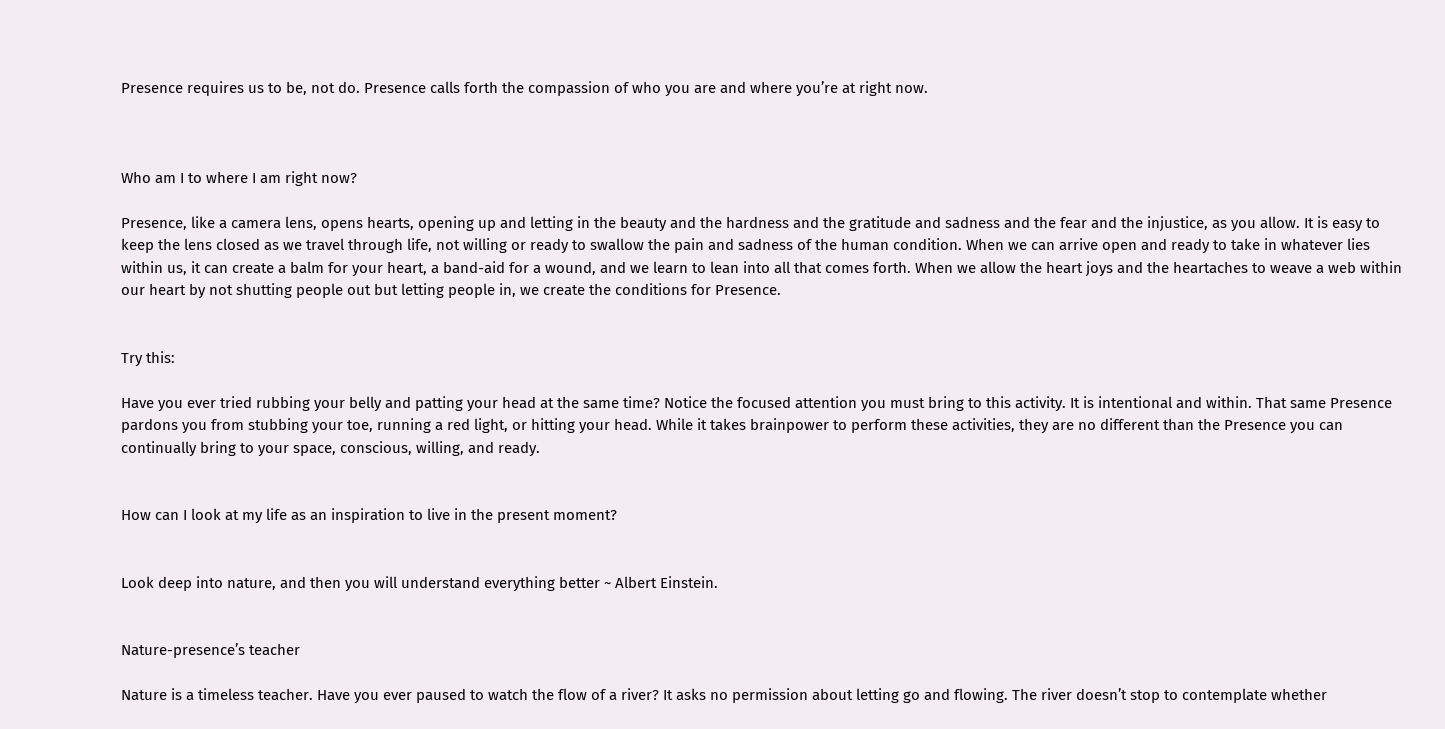Presence requires us to be, not do. Presence calls forth the compassion of who you are and where you’re at right now.



Who am I to where I am right now?

Presence, like a camera lens, opens hearts, opening up and letting in the beauty and the hardness and the gratitude and sadness and the fear and the injustice, as you allow. It is easy to keep the lens closed as we travel through life, not willing or ready to swallow the pain and sadness of the human condition. When we can arrive open and ready to take in whatever lies within us, it can create a balm for your heart, a band-aid for a wound, and we learn to lean into all that comes forth. When we allow the heart joys and the heartaches to weave a web within our heart by not shutting people out but letting people in, we create the conditions for Presence.


Try this:

Have you ever tried rubbing your belly and patting your head at the same time? Notice the focused attention you must bring to this activity. It is intentional and within. That same Presence pardons you from stubbing your toe, running a red light, or hitting your head. While it takes brainpower to perform these activities, they are no different than the Presence you can continually bring to your space, conscious, willing, and ready.


How can I look at my life as an inspiration to live in the present moment?


Look deep into nature, and then you will understand everything better ~ Albert Einstein.


Nature-presence’s teacher

Nature is a timeless teacher. Have you ever paused to watch the flow of a river? It asks no permission about letting go and flowing. The river doesn’t stop to contemplate whether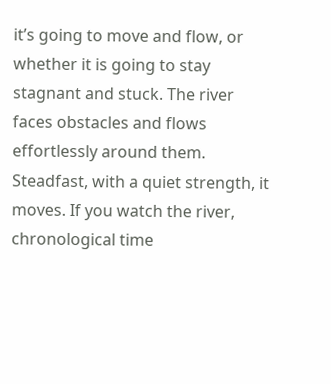it’s going to move and flow, or whether it is going to stay stagnant and stuck. The river faces obstacles and flows effortlessly around them. Steadfast, with a quiet strength, it moves. If you watch the river, chronological time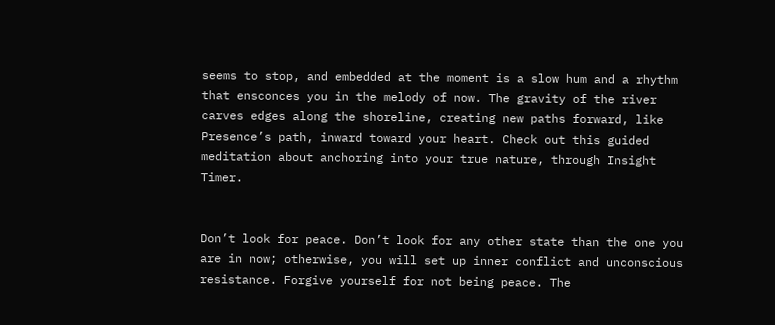seems to stop, and embedded at the moment is a slow hum and a rhythm that ensconces you in the melody of now. The gravity of the river carves edges along the shoreline, creating new paths forward, like Presence’s path, inward toward your heart. Check out this guided meditation about anchoring into your true nature, through Insight Timer.


Don’t look for peace. Don’t look for any other state than the one you are in now; otherwise, you will set up inner conflict and unconscious resistance. Forgive yourself for not being peace. The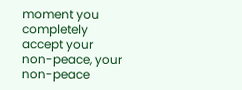moment you completely accept your non-peace, your non-peace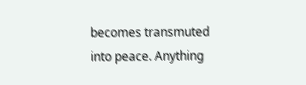becomes transmuted into peace. Anything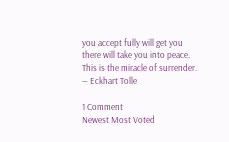you accept fully will get you there will take you into peace. This is the miracle of surrender. ― Eckhart Tolle

1 Comment
Newest Most Voted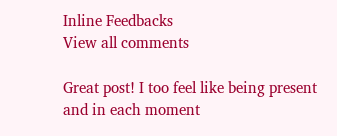Inline Feedbacks
View all comments

Great post! I too feel like being present and in each moment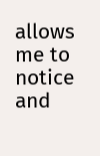allows me to notice and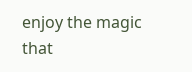enjoy the magic that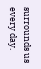surrounds us every day.